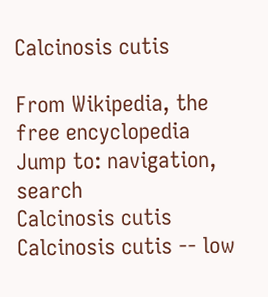Calcinosis cutis

From Wikipedia, the free encyclopedia
Jump to: navigation, search
Calcinosis cutis
Calcinosis cutis -- low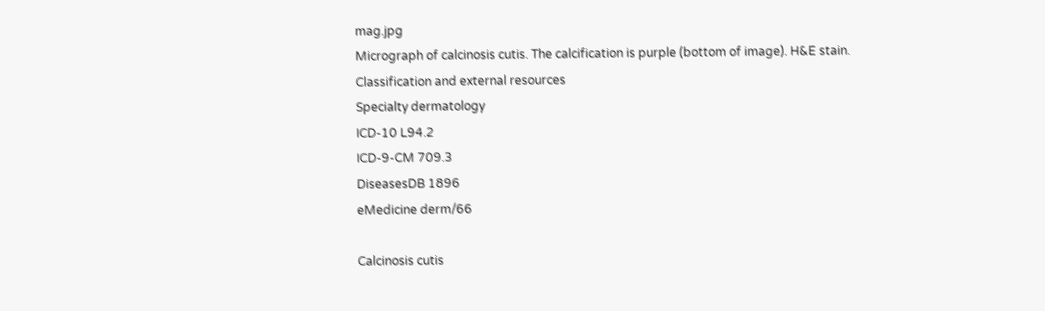mag.jpg
Micrograph of calcinosis cutis. The calcification is purple (bottom of image). H&E stain.
Classification and external resources
Specialty dermatology
ICD-10 L94.2
ICD-9-CM 709.3
DiseasesDB 1896
eMedicine derm/66

Calcinosis cutis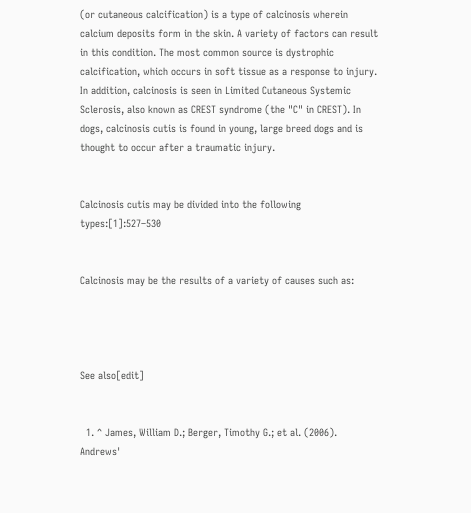(or cutaneous calcification) is a type of calcinosis wherein calcium deposits form in the skin. A variety of factors can result in this condition. The most common source is dystrophic calcification, which occurs in soft tissue as a response to injury. In addition, calcinosis is seen in Limited Cutaneous Systemic Sclerosis, also known as CREST syndrome (the "C" in CREST). In dogs, calcinosis cutis is found in young, large breed dogs and is thought to occur after a traumatic injury.


Calcinosis cutis may be divided into the following types:[1]:527–530


Calcinosis may be the results of a variety of causes such as:




See also[edit]


  1. ^ James, William D.; Berger, Timothy G.; et al. (2006). Andrews'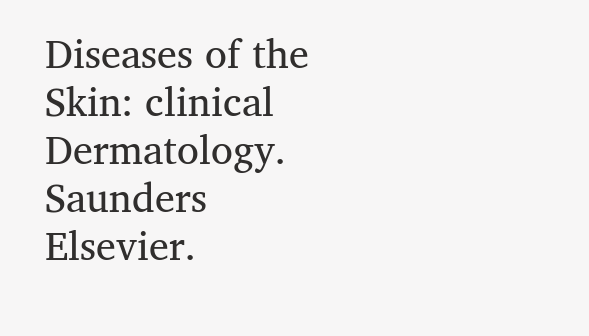Diseases of the Skin: clinical Dermatology. Saunders Elsevier.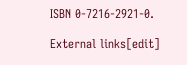ISBN 0-7216-2921-0.

External links[edit]